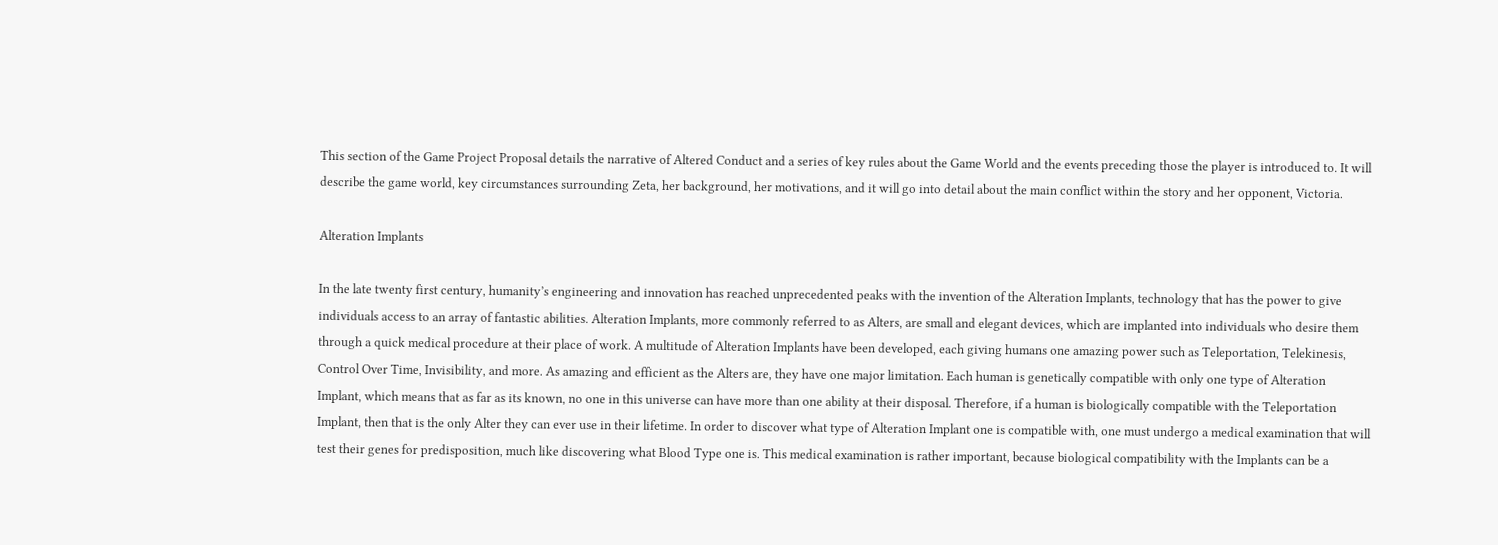This section of the Game Project Proposal details the narrative of Altered Conduct and a series of key rules about the Game World and the events preceding those the player is introduced to. It will describe the game world, key circumstances surrounding Zeta, her background, her motivations, and it will go into detail about the main conflict within the story and her opponent, Victoria.

Alteration Implants

In the late twenty first century, humanity’s engineering and innovation has reached unprecedented peaks with the invention of the Alteration Implants, technology that has the power to give individuals access to an array of fantastic abilities. Alteration Implants, more commonly referred to as Alters, are small and elegant devices, which are implanted into individuals who desire them through a quick medical procedure at their place of work. A multitude of Alteration Implants have been developed, each giving humans one amazing power such as Teleportation, Telekinesis, Control Over Time, Invisibility, and more. As amazing and efficient as the Alters are, they have one major limitation. Each human is genetically compatible with only one type of Alteration Implant, which means that as far as its known, no one in this universe can have more than one ability at their disposal. Therefore, if a human is biologically compatible with the Teleportation Implant, then that is the only Alter they can ever use in their lifetime. In order to discover what type of Alteration Implant one is compatible with, one must undergo a medical examination that will test their genes for predisposition, much like discovering what Blood Type one is. This medical examination is rather important, because biological compatibility with the Implants can be a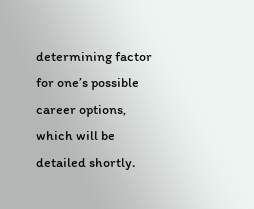determining factor for one’s possible career options, which will be detailed shortly.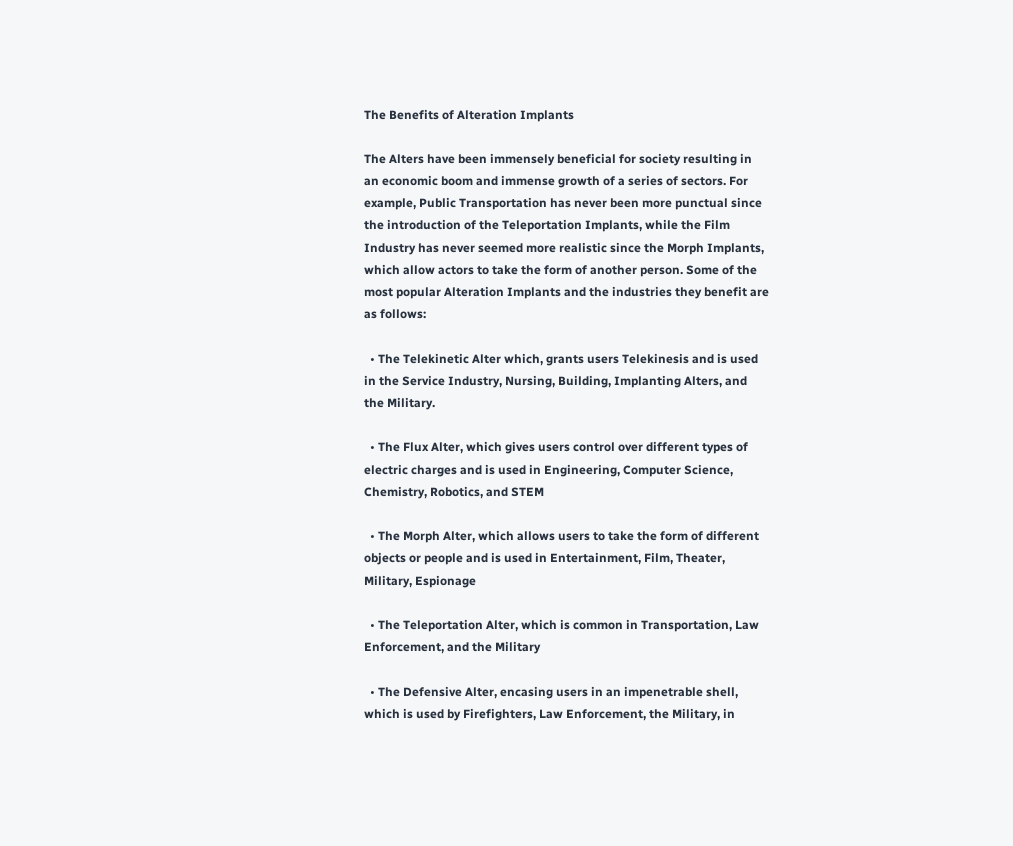The Benefits of Alteration Implants

The Alters have been immensely beneficial for society resulting in an economic boom and immense growth of a series of sectors. For example, Public Transportation has never been more punctual since the introduction of the Teleportation Implants, while the Film Industry has never seemed more realistic since the Morph Implants, which allow actors to take the form of another person. Some of the most popular Alteration Implants and the industries they benefit are as follows:

  • The Telekinetic Alter which, grants users Telekinesis and is used in the Service Industry, Nursing, Building, Implanting Alters, and the Military.

  • The Flux Alter, which gives users control over different types of electric charges and is used in Engineering, Computer Science, Chemistry, Robotics, and STEM

  • The Morph Alter, which allows users to take the form of different objects or people and is used in Entertainment, Film, Theater, Military, Espionage

  • The Teleportation Alter, which is common in Transportation, Law Enforcement, and the Military

  • The Defensive Alter, encasing users in an impenetrable shell, which is used by Firefighters, Law Enforcement, the Military, in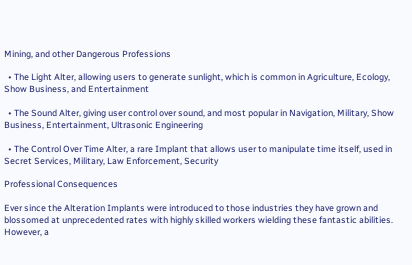Mining, and other Dangerous Professions

  • The Light Alter, allowing users to generate sunlight, which is common in Agriculture, Ecology, Show Business, and Entertainment

  • The Sound Alter, giving user control over sound, and most popular in Navigation, Military, Show Business, Entertainment, Ultrasonic Engineering

  • The Control Over Time Alter, a rare Implant that allows user to manipulate time itself, used in Secret Services, Military, Law Enforcement, Security

Professional Consequences

Ever since the Alteration Implants were introduced to those industries they have grown and blossomed at unprecedented rates with highly skilled workers wielding these fantastic abilities. However, a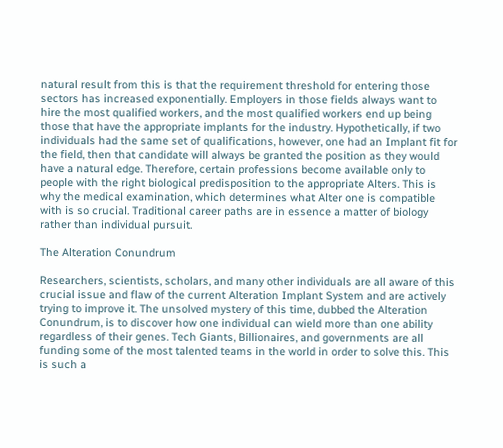natural result from this is that the requirement threshold for entering those sectors has increased exponentially. Employers in those fields always want to hire the most qualified workers, and the most qualified workers end up being those that have the appropriate implants for the industry. Hypothetically, if two individuals had the same set of qualifications, however, one had an Implant fit for the field, then that candidate will always be granted the position as they would have a natural edge. Therefore, certain professions become available only to people with the right biological predisposition to the appropriate Alters. This is why the medical examination, which determines what Alter one is compatible with is so crucial. Traditional career paths are in essence a matter of biology rather than individual pursuit.

The Alteration Conundrum

Researchers, scientists, scholars, and many other individuals are all aware of this crucial issue and flaw of the current Alteration Implant System and are actively trying to improve it. The unsolved mystery of this time, dubbed the Alteration Conundrum, is to discover how one individual can wield more than one ability regardless of their genes. Tech Giants, Billionaires, and governments are all funding some of the most talented teams in the world in order to solve this. This is such a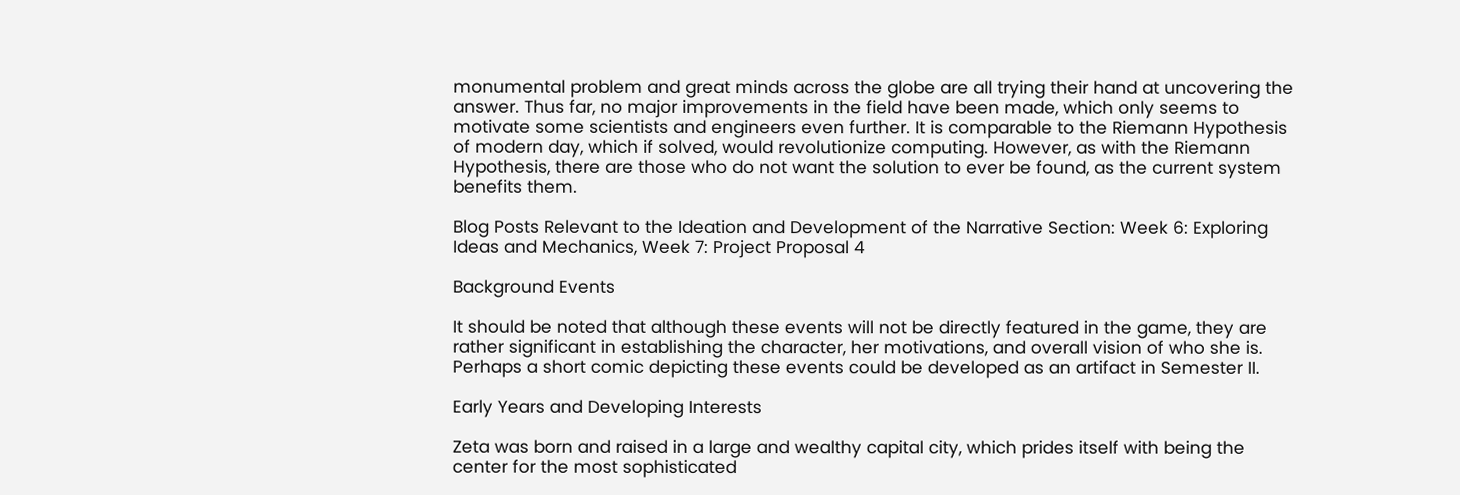monumental problem and great minds across the globe are all trying their hand at uncovering the answer. Thus far, no major improvements in the field have been made, which only seems to motivate some scientists and engineers even further. It is comparable to the Riemann Hypothesis of modern day, which if solved, would revolutionize computing. However, as with the Riemann Hypothesis, there are those who do not want the solution to ever be found, as the current system benefits them.

Blog Posts Relevant to the Ideation and Development of the Narrative Section: Week 6: Exploring Ideas and Mechanics, Week 7: Project Proposal 4

Background Events

It should be noted that although these events will not be directly featured in the game, they are rather significant in establishing the character, her motivations, and overall vision of who she is. Perhaps a short comic depicting these events could be developed as an artifact in Semester II.

Early Years and Developing Interests

Zeta was born and raised in a large and wealthy capital city, which prides itself with being the center for the most sophisticated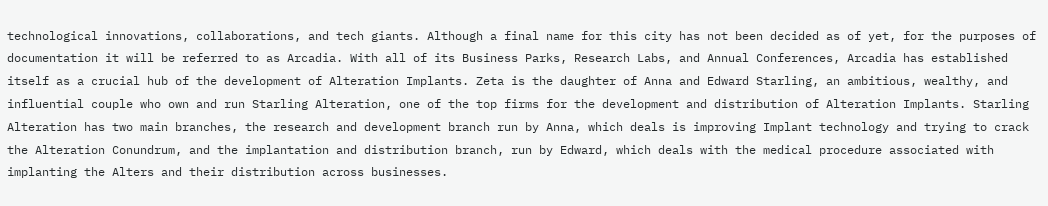technological innovations, collaborations, and tech giants. Although a final name for this city has not been decided as of yet, for the purposes of documentation it will be referred to as Arcadia. With all of its Business Parks, Research Labs, and Annual Conferences, Arcadia has established itself as a crucial hub of the development of Alteration Implants. Zeta is the daughter of Anna and Edward Starling, an ambitious, wealthy, and influential couple who own and run Starling Alteration, one of the top firms for the development and distribution of Alteration Implants. Starling Alteration has two main branches, the research and development branch run by Anna, which deals is improving Implant technology and trying to crack the Alteration Conundrum, and the implantation and distribution branch, run by Edward, which deals with the medical procedure associated with implanting the Alters and their distribution across businesses.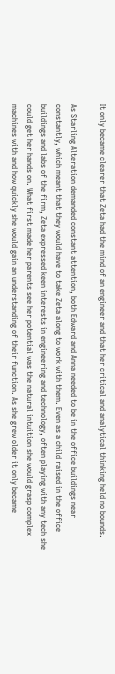It only became clearer that Zeta had the mind of an engineer and that her critical and analytical thinking held no bounds.

As Starling Alteration demanded constant attention, both Edward and Anna needed to be in the office buildings near constantly, which meant that they would have to take Zeta along to work with them. Even as a child raised in the office buildings and labs of the firm, Zeta expressed keen interests in engineering and technology, often playing with any tech she could get her hands on. What first made her parents see her potential was the natural intuition she would grasp complex machines with and how quickly she would gain an understanding of their function. As she grew older it only became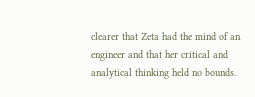clearer that Zeta had the mind of an engineer and that her critical and analytical thinking held no bounds.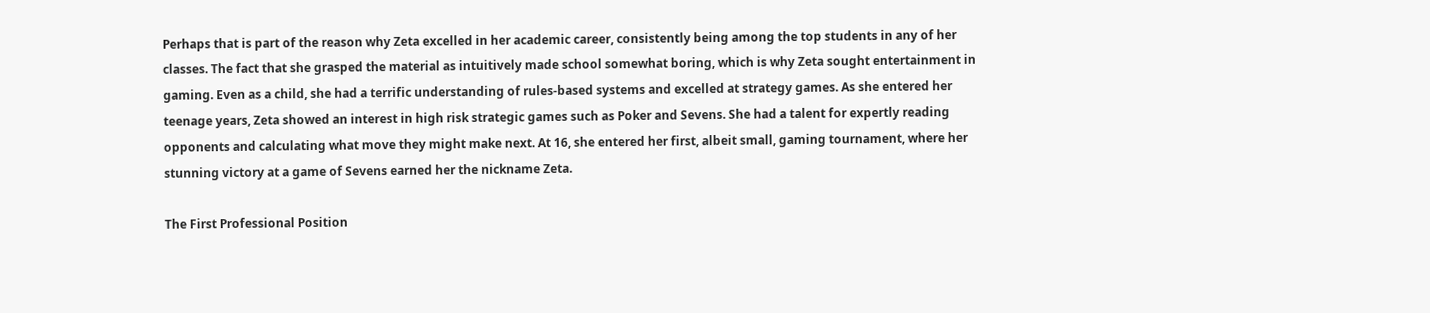Perhaps that is part of the reason why Zeta excelled in her academic career, consistently being among the top students in any of her classes. The fact that she grasped the material as intuitively made school somewhat boring, which is why Zeta sought entertainment in gaming. Even as a child, she had a terrific understanding of rules-based systems and excelled at strategy games. As she entered her teenage years, Zeta showed an interest in high risk strategic games such as Poker and Sevens. She had a talent for expertly reading opponents and calculating what move they might make next. At 16, she entered her first, albeit small, gaming tournament, where her stunning victory at a game of Sevens earned her the nickname Zeta.

The First Professional Position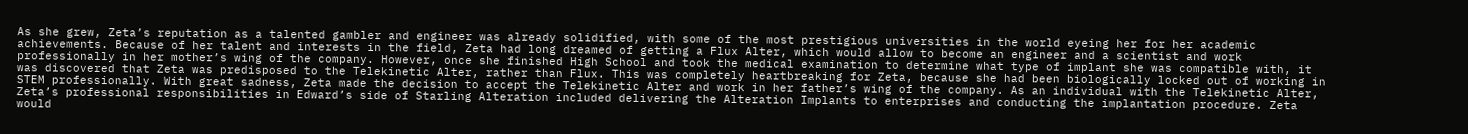As she grew, Zeta’s reputation as a talented gambler and engineer was already solidified, with some of the most prestigious universities in the world eyeing her for her academic achievements. Because of her talent and interests in the field, Zeta had long dreamed of getting a Flux Alter, which would allow to become an engineer and a scientist and work professionally in her mother’s wing of the company. However, once she finished High School and took the medical examination to determine what type of implant she was compatible with, it was discovered that Zeta was predisposed to the Telekinetic Alter, rather than Flux. This was completely heartbreaking for Zeta, because she had been biologically locked out of working in STEM professionally. With great sadness, Zeta made the decision to accept the Telekinetic Alter and work in her father’s wing of the company. As an individual with the Telekinetic Alter, Zeta’s professional responsibilities in Edward’s side of Starling Alteration included delivering the Alteration Implants to enterprises and conducting the implantation procedure. Zeta would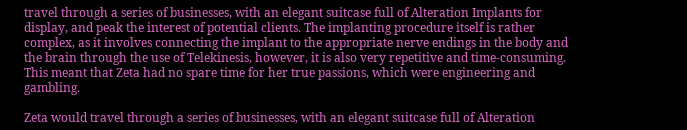travel through a series of businesses, with an elegant suitcase full of Alteration Implants for display, and peak the interest of potential clients. The implanting procedure itself is rather complex, as it involves connecting the implant to the appropriate nerve endings in the body and the brain through the use of Telekinesis, however, it is also very repetitive and time-consuming. This meant that Zeta had no spare time for her true passions, which were engineering and gambling.

Zeta would travel through a series of businesses, with an elegant suitcase full of Alteration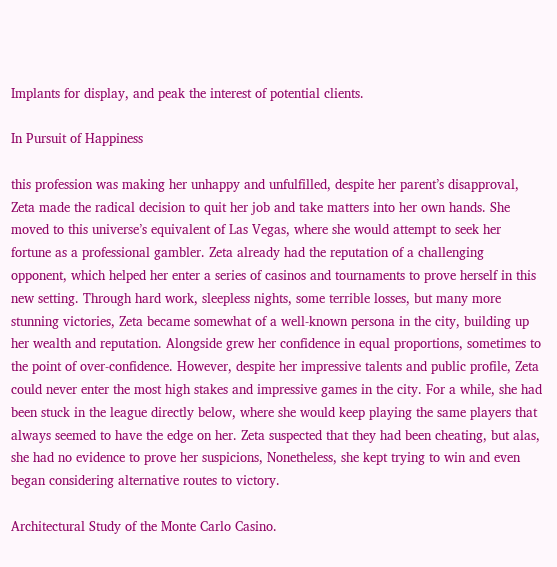Implants for display, and peak the interest of potential clients.

In Pursuit of Happiness

this profession was making her unhappy and unfulfilled, despite her parent’s disapproval, Zeta made the radical decision to quit her job and take matters into her own hands. She moved to this universe’s equivalent of Las Vegas, where she would attempt to seek her fortune as a professional gambler. Zeta already had the reputation of a challenging opponent, which helped her enter a series of casinos and tournaments to prove herself in this new setting. Through hard work, sleepless nights, some terrible losses, but many more stunning victories, Zeta became somewhat of a well-known persona in the city, building up her wealth and reputation. Alongside grew her confidence in equal proportions, sometimes to the point of over-confidence. However, despite her impressive talents and public profile, Zeta could never enter the most high stakes and impressive games in the city. For a while, she had been stuck in the league directly below, where she would keep playing the same players that always seemed to have the edge on her. Zeta suspected that they had been cheating, but alas, she had no evidence to prove her suspicions, Nonetheless, she kept trying to win and even began considering alternative routes to victory.

Architectural Study of the Monte Carlo Casino.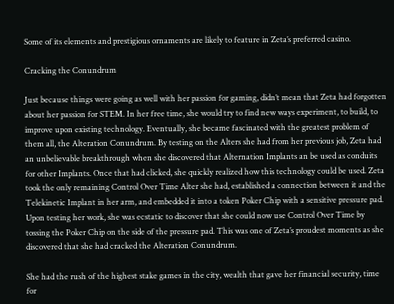Some of its elements and prestigious ornaments are likely to feature in Zeta’s preferred casino.

Cracking the Conundrum

Just because things were going as well with her passion for gaming, didn’t mean that Zeta had forgotten about her passion for STEM. In her free time, she would try to find new ways experiment, to build, to improve upon existing technology. Eventually, she became fascinated with the greatest problem of them all, the Alteration Conundrum. By testing on the Alters she had from her previous job, Zeta had an unbelievable breakthrough when she discovered that Alternation Implants an be used as conduits for other Implants. Once that had clicked, she quickly realized how this technology could be used. Zeta took the only remaining Control Over Time Alter she had, established a connection between it and the Telekinetic Implant in her arm, and embedded it into a token Poker Chip with a sensitive pressure pad. Upon testing her work, she was ecstatic to discover that she could now use Control Over Time by tossing the Poker Chip on the side of the pressure pad. This was one of Zeta’s proudest moments as she discovered that she had cracked the Alteration Conundrum.

She had the rush of the highest stake games in the city, wealth that gave her financial security, time for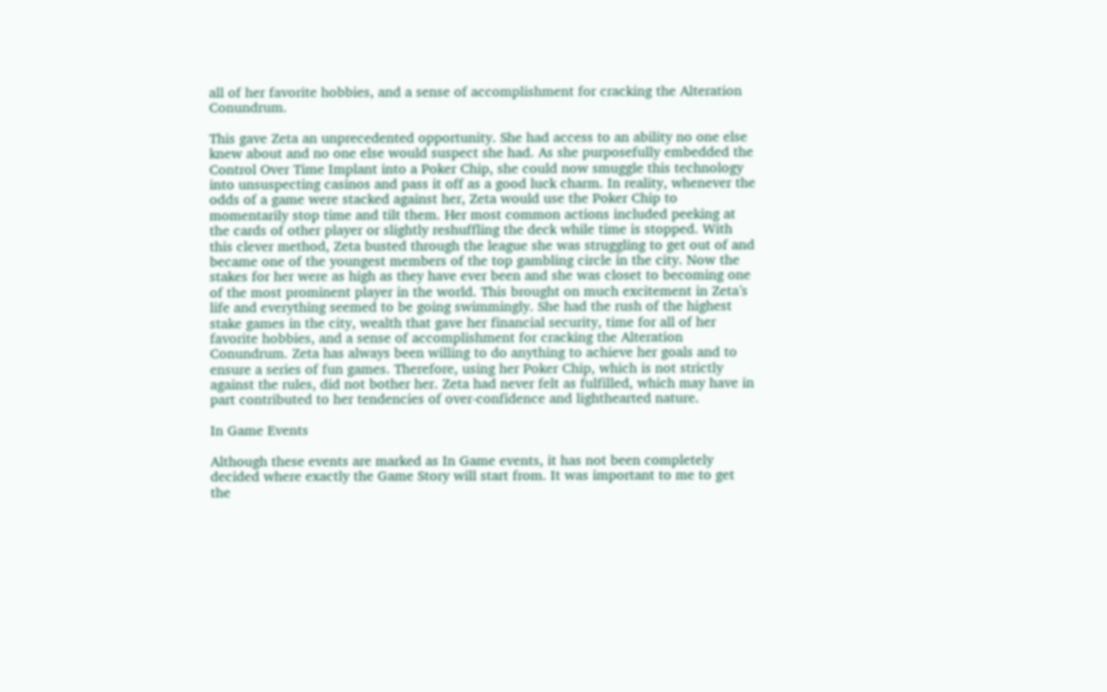all of her favorite hobbies, and a sense of accomplishment for cracking the Alteration Conundrum.

This gave Zeta an unprecedented opportunity. She had access to an ability no one else knew about and no one else would suspect she had. As she purposefully embedded the Control Over Time Implant into a Poker Chip, she could now smuggle this technology into unsuspecting casinos and pass it off as a good luck charm. In reality, whenever the odds of a game were stacked against her, Zeta would use the Poker Chip to momentarily stop time and tilt them. Her most common actions included peeking at the cards of other player or slightly reshuffling the deck while time is stopped. With this clever method, Zeta busted through the league she was struggling to get out of and became one of the youngest members of the top gambling circle in the city. Now the stakes for her were as high as they have ever been and she was closet to becoming one of the most prominent player in the world. This brought on much excitement in Zeta’s life and everything seemed to be going swimmingly. She had the rush of the highest stake games in the city, wealth that gave her financial security, time for all of her favorite hobbies, and a sense of accomplishment for cracking the Alteration Conundrum. Zeta has always been willing to do anything to achieve her goals and to ensure a series of fun games. Therefore, using her Poker Chip, which is not strictly against the rules, did not bother her. Zeta had never felt as fulfilled, which may have in part contributed to her tendencies of over-confidence and lighthearted nature.

In Game Events

Although these events are marked as In Game events, it has not been completely decided where exactly the Game Story will start from. It was important to me to get the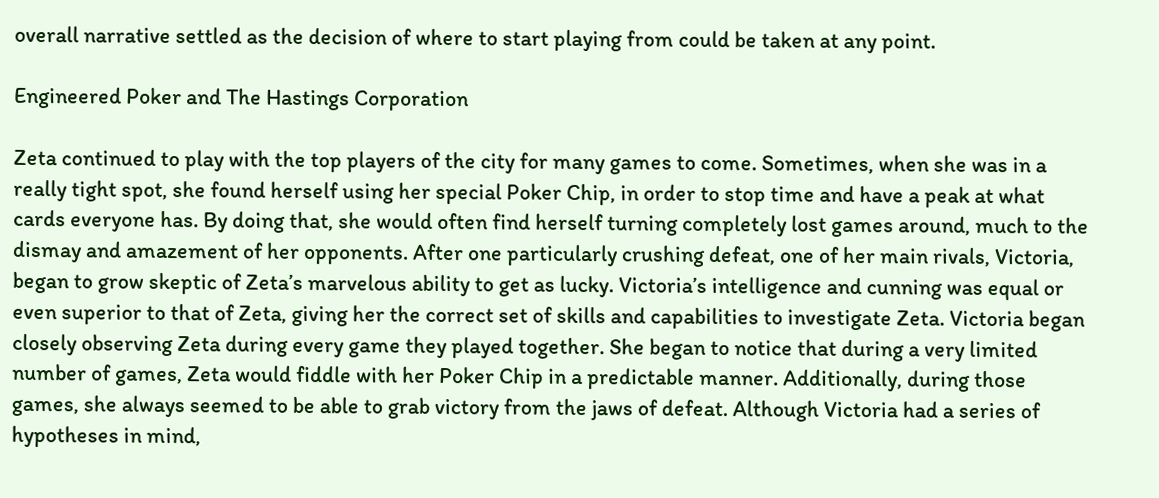overall narrative settled as the decision of where to start playing from could be taken at any point.

Engineered Poker and The Hastings Corporation

Zeta continued to play with the top players of the city for many games to come. Sometimes, when she was in a really tight spot, she found herself using her special Poker Chip, in order to stop time and have a peak at what cards everyone has. By doing that, she would often find herself turning completely lost games around, much to the dismay and amazement of her opponents. After one particularly crushing defeat, one of her main rivals, Victoria, began to grow skeptic of Zeta’s marvelous ability to get as lucky. Victoria’s intelligence and cunning was equal or even superior to that of Zeta, giving her the correct set of skills and capabilities to investigate Zeta. Victoria began closely observing Zeta during every game they played together. She began to notice that during a very limited number of games, Zeta would fiddle with her Poker Chip in a predictable manner. Additionally, during those games, she always seemed to be able to grab victory from the jaws of defeat. Although Victoria had a series of hypotheses in mind,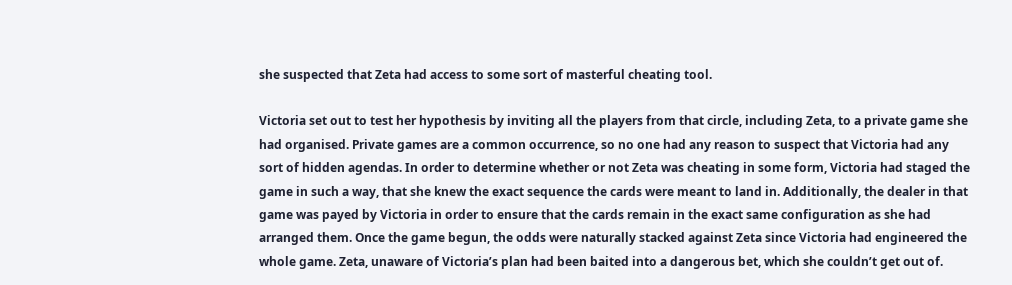she suspected that Zeta had access to some sort of masterful cheating tool.

Victoria set out to test her hypothesis by inviting all the players from that circle, including Zeta, to a private game she had organised. Private games are a common occurrence, so no one had any reason to suspect that Victoria had any sort of hidden agendas. In order to determine whether or not Zeta was cheating in some form, Victoria had staged the game in such a way, that she knew the exact sequence the cards were meant to land in. Additionally, the dealer in that game was payed by Victoria in order to ensure that the cards remain in the exact same configuration as she had arranged them. Once the game begun, the odds were naturally stacked against Zeta since Victoria had engineered the whole game. Zeta, unaware of Victoria’s plan had been baited into a dangerous bet, which she couldn’t get out of.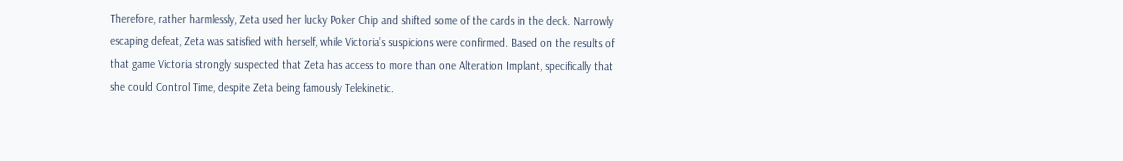Therefore, rather harmlessly, Zeta used her lucky Poker Chip and shifted some of the cards in the deck. Narrowly escaping defeat, Zeta was satisfied with herself, while Victoria’s suspicions were confirmed. Based on the results of that game Victoria strongly suspected that Zeta has access to more than one Alteration Implant, specifically that she could Control Time, despite Zeta being famously Telekinetic.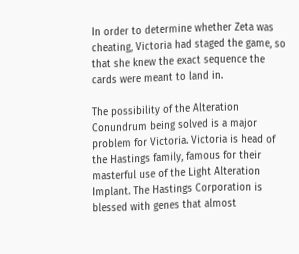In order to determine whether Zeta was cheating, Victoria had staged the game, so that she knew the exact sequence the cards were meant to land in.

The possibility of the Alteration Conundrum being solved is a major problem for Victoria. Victoria is head of the Hastings family, famous for their masterful use of the Light Alteration Implant. The Hastings Corporation is blessed with genes that almost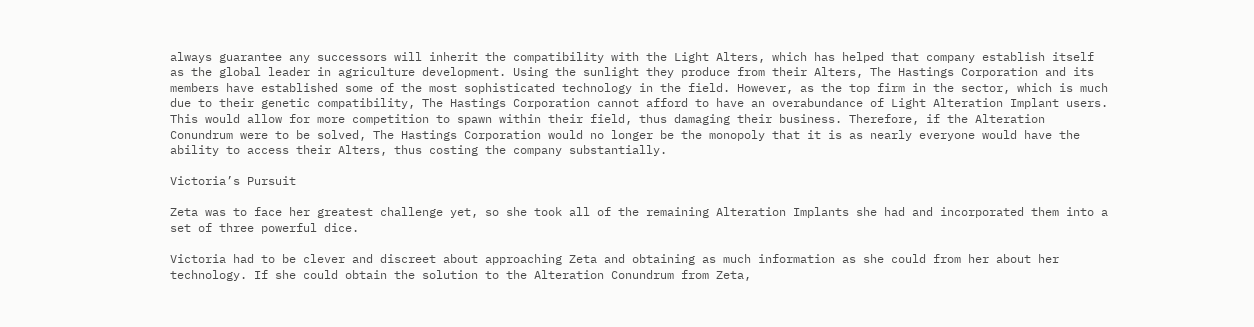always guarantee any successors will inherit the compatibility with the Light Alters, which has helped that company establish itself as the global leader in agriculture development. Using the sunlight they produce from their Alters, The Hastings Corporation and its members have established some of the most sophisticated technology in the field. However, as the top firm in the sector, which is much due to their genetic compatibility, The Hastings Corporation cannot afford to have an overabundance of Light Alteration Implant users. This would allow for more competition to spawn within their field, thus damaging their business. Therefore, if the Alteration Conundrum were to be solved, The Hastings Corporation would no longer be the monopoly that it is as nearly everyone would have the ability to access their Alters, thus costing the company substantially.

Victoria’s Pursuit

Zeta was to face her greatest challenge yet, so she took all of the remaining Alteration Implants she had and incorporated them into a set of three powerful dice.

Victoria had to be clever and discreet about approaching Zeta and obtaining as much information as she could from her about her technology. If she could obtain the solution to the Alteration Conundrum from Zeta,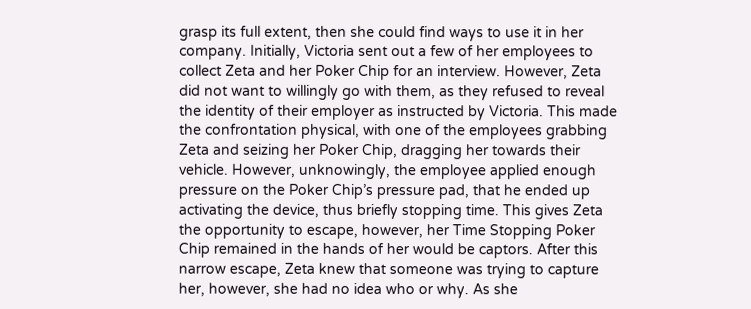grasp its full extent, then she could find ways to use it in her company. Initially, Victoria sent out a few of her employees to collect Zeta and her Poker Chip for an interview. However, Zeta did not want to willingly go with them, as they refused to reveal the identity of their employer as instructed by Victoria. This made the confrontation physical, with one of the employees grabbing Zeta and seizing her Poker Chip, dragging her towards their vehicle. However, unknowingly, the employee applied enough pressure on the Poker Chip’s pressure pad, that he ended up activating the device, thus briefly stopping time. This gives Zeta the opportunity to escape, however, her Time Stopping Poker Chip remained in the hands of her would be captors. After this narrow escape, Zeta knew that someone was trying to capture her, however, she had no idea who or why. As she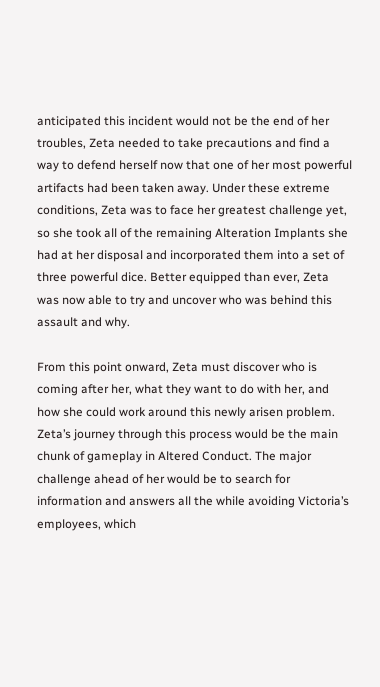anticipated this incident would not be the end of her troubles, Zeta needed to take precautions and find a way to defend herself now that one of her most powerful artifacts had been taken away. Under these extreme conditions, Zeta was to face her greatest challenge yet, so she took all of the remaining Alteration Implants she had at her disposal and incorporated them into a set of three powerful dice. Better equipped than ever, Zeta was now able to try and uncover who was behind this assault and why.

From this point onward, Zeta must discover who is coming after her, what they want to do with her, and how she could work around this newly arisen problem. Zeta’s journey through this process would be the main chunk of gameplay in Altered Conduct. The major challenge ahead of her would be to search for information and answers all the while avoiding Victoria’s employees, which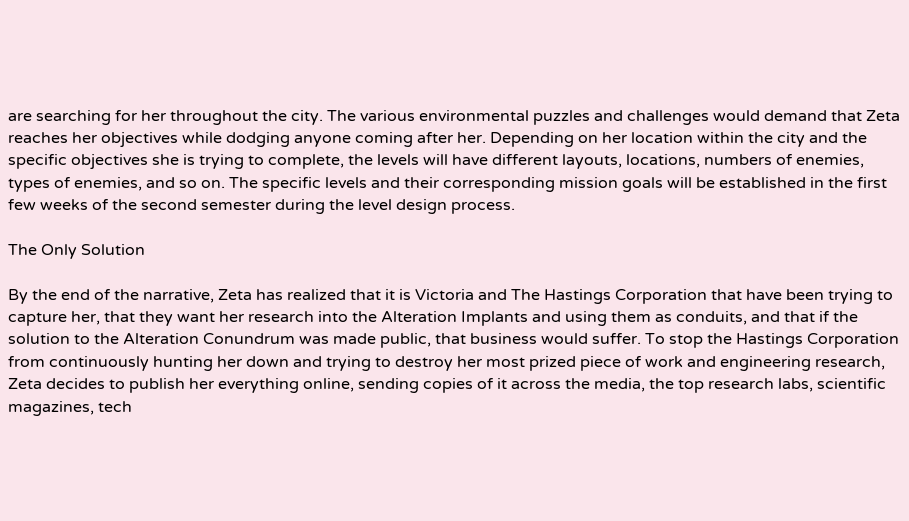are searching for her throughout the city. The various environmental puzzles and challenges would demand that Zeta reaches her objectives while dodging anyone coming after her. Depending on her location within the city and the specific objectives she is trying to complete, the levels will have different layouts, locations, numbers of enemies, types of enemies, and so on. The specific levels and their corresponding mission goals will be established in the first few weeks of the second semester during the level design process.

The Only Solution

By the end of the narrative, Zeta has realized that it is Victoria and The Hastings Corporation that have been trying to capture her, that they want her research into the Alteration Implants and using them as conduits, and that if the solution to the Alteration Conundrum was made public, that business would suffer. To stop the Hastings Corporation from continuously hunting her down and trying to destroy her most prized piece of work and engineering research, Zeta decides to publish her everything online, sending copies of it across the media, the top research labs, scientific magazines, tech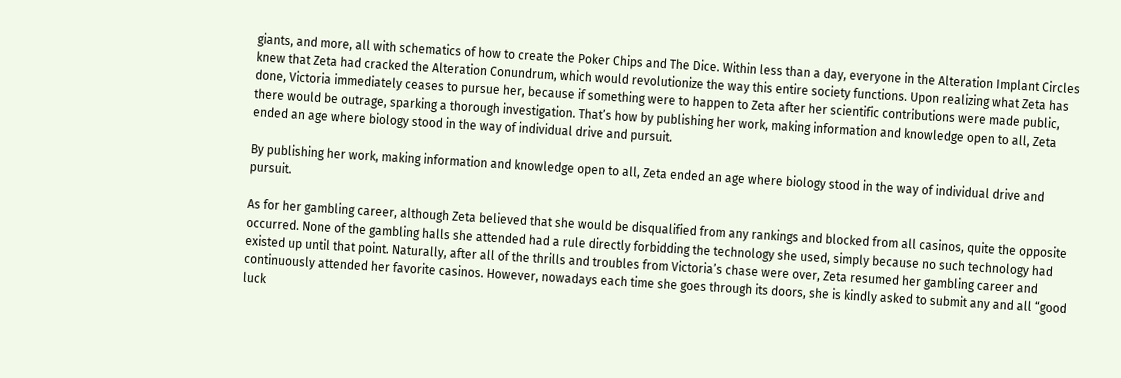giants, and more, all with schematics of how to create the Poker Chips and The Dice. Within less than a day, everyone in the Alteration Implant Circles knew that Zeta had cracked the Alteration Conundrum, which would revolutionize the way this entire society functions. Upon realizing what Zeta has done, Victoria immediately ceases to pursue her, because if something were to happen to Zeta after her scientific contributions were made public, there would be outrage, sparking a thorough investigation. That’s how by publishing her work, making information and knowledge open to all, Zeta ended an age where biology stood in the way of individual drive and pursuit.

By publishing her work, making information and knowledge open to all, Zeta ended an age where biology stood in the way of individual drive and pursuit.

As for her gambling career, although Zeta believed that she would be disqualified from any rankings and blocked from all casinos, quite the opposite occurred. None of the gambling halls she attended had a rule directly forbidding the technology she used, simply because no such technology had existed up until that point. Naturally, after all of the thrills and troubles from Victoria’s chase were over, Zeta resumed her gambling career and continuously attended her favorite casinos. However, nowadays each time she goes through its doors, she is kindly asked to submit any and all “good luck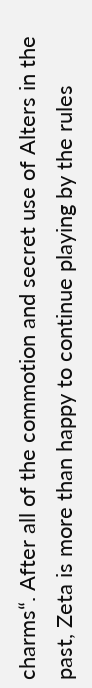charms“. After all of the commotion and secret use of Alters in the past, Zeta is more than happy to continue playing by the rules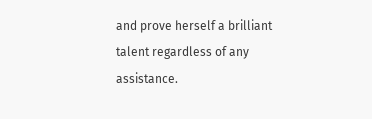and prove herself a brilliant talent regardless of any assistance.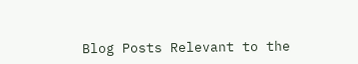Blog Posts Relevant to the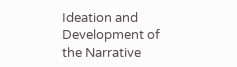Ideation and Development of the Narrative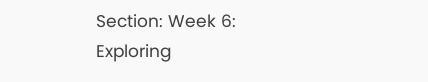Section: Week 6: Exploring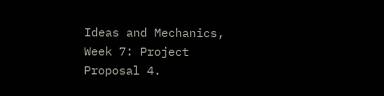Ideas and Mechanics, Week 7: Project Proposal 4.